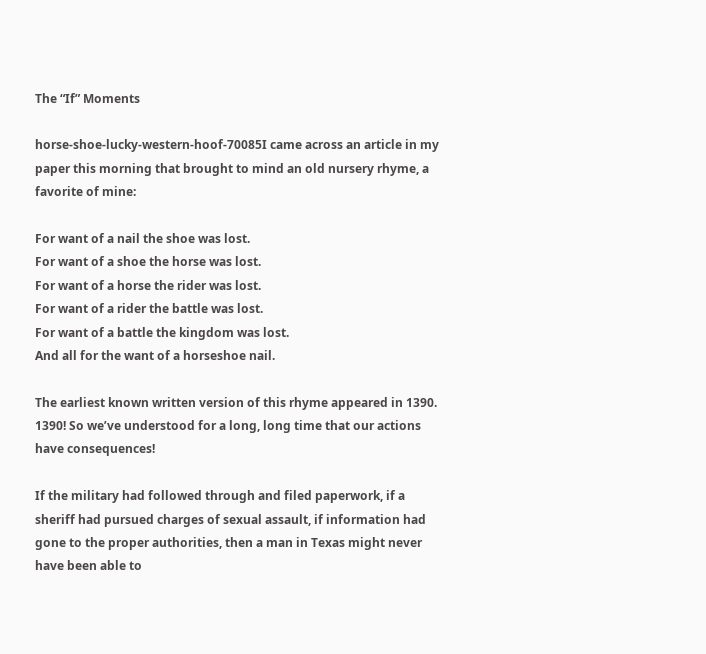The “If” Moments

horse-shoe-lucky-western-hoof-70085I came across an article in my paper this morning that brought to mind an old nursery rhyme, a favorite of mine:

For want of a nail the shoe was lost.
For want of a shoe the horse was lost.
For want of a horse the rider was lost.
For want of a rider the battle was lost.
For want of a battle the kingdom was lost.
And all for the want of a horseshoe nail.

The earliest known written version of this rhyme appeared in 1390. 1390! So we’ve understood for a long, long time that our actions have consequences!

If the military had followed through and filed paperwork, if a sheriff had pursued charges of sexual assault, if information had gone to the proper authorities, then a man in Texas might never have been able to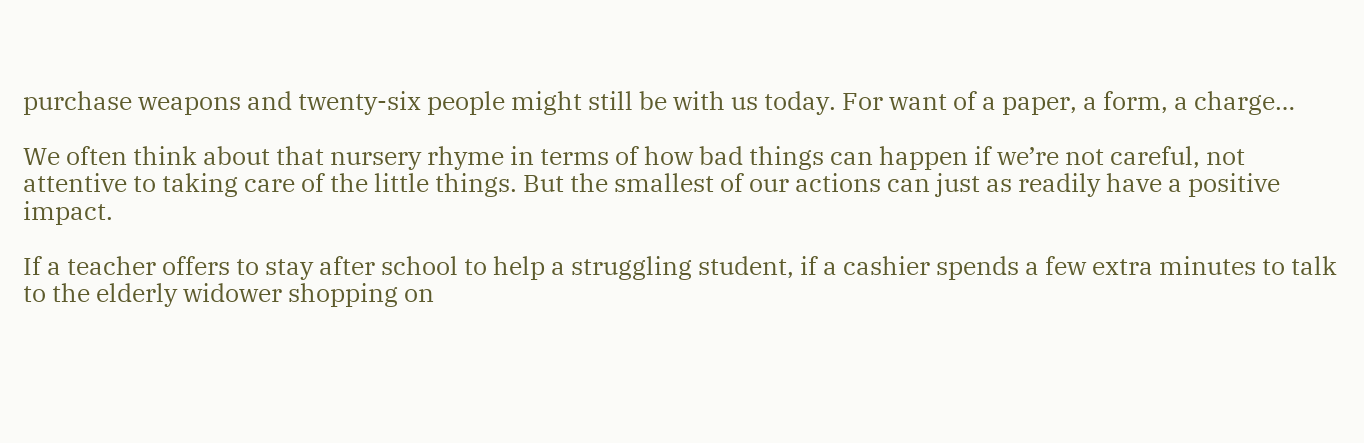purchase weapons and twenty-six people might still be with us today. For want of a paper, a form, a charge…

We often think about that nursery rhyme in terms of how bad things can happen if we’re not careful, not attentive to taking care of the little things. But the smallest of our actions can just as readily have a positive impact.

If a teacher offers to stay after school to help a struggling student, if a cashier spends a few extra minutes to talk to the elderly widower shopping on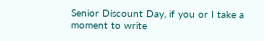Senior Discount Day, if you or I take a moment to write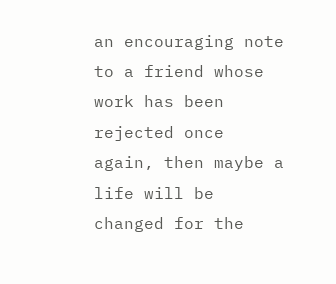an encouraging note to a friend whose work has been rejected once again, then maybe a life will be changed for the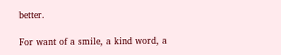better.

For want of a smile, a kind word, a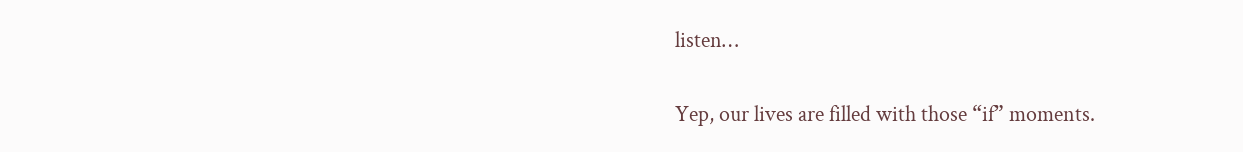listen…

Yep, our lives are filled with those “if” moments.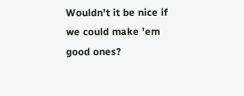Wouldn’t it be nice if we could make ’em good ones?